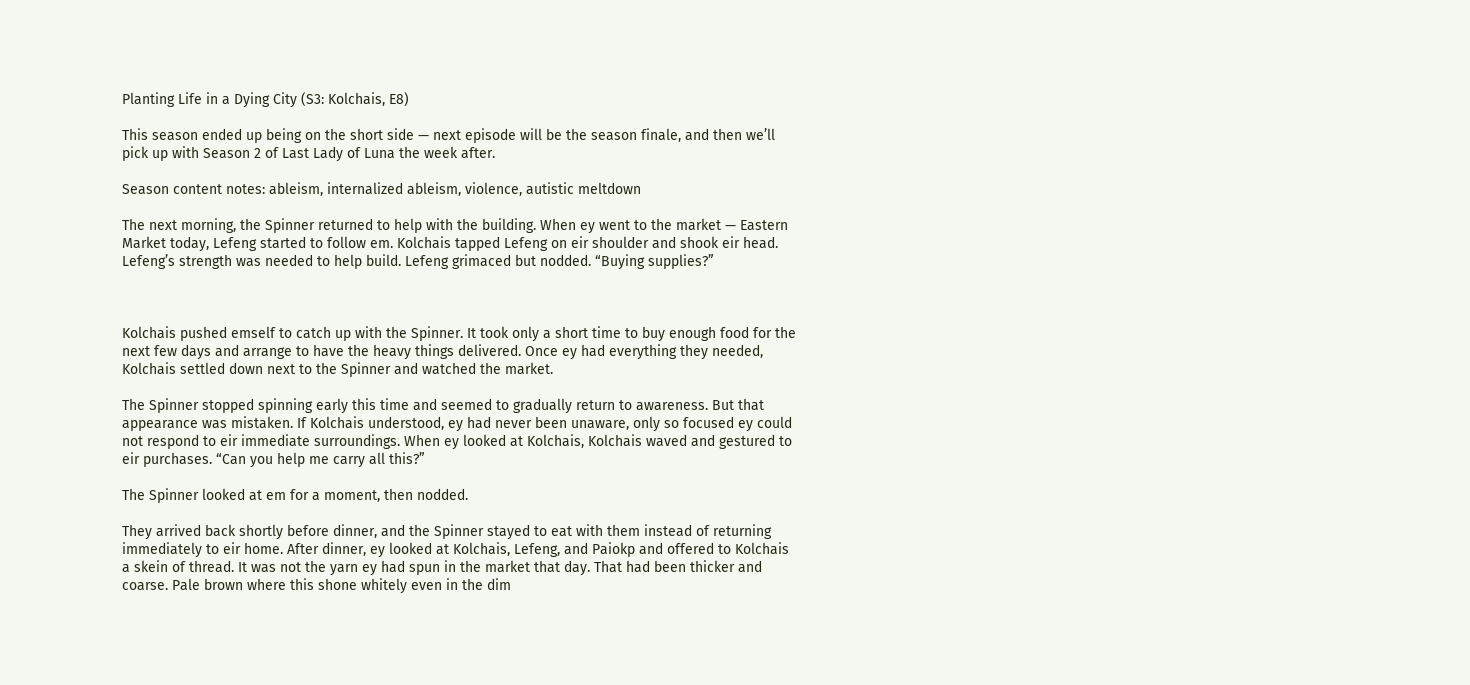Planting Life in a Dying City (S3: Kolchais, E8)

This season ended up being on the short side — next episode will be the season finale, and then we’ll pick up with Season 2 of Last Lady of Luna the week after.

Season content notes: ableism, internalized ableism, violence, autistic meltdown

The next morning, the Spinner returned to help with the building. When ey went to the market — Eastern Market today, Lefeng started to follow em. Kolchais tapped Lefeng on eir shoulder and shook eir head. Lefeng’s strength was needed to help build. Lefeng grimaced but nodded. “Buying supplies?”



Kolchais pushed emself to catch up with the Spinner. It took only a short time to buy enough food for the next few days and arrange to have the heavy things delivered. Once ey had everything they needed, Kolchais settled down next to the Spinner and watched the market.

The Spinner stopped spinning early this time and seemed to gradually return to awareness. But that appearance was mistaken. If Kolchais understood, ey had never been unaware, only so focused ey could not respond to eir immediate surroundings. When ey looked at Kolchais, Kolchais waved and gestured to eir purchases. “Can you help me carry all this?”

The Spinner looked at em for a moment, then nodded.

They arrived back shortly before dinner, and the Spinner stayed to eat with them instead of returning immediately to eir home. After dinner, ey looked at Kolchais, Lefeng, and Paiokp and offered to Kolchais a skein of thread. It was not the yarn ey had spun in the market that day. That had been thicker and coarse. Pale brown where this shone whitely even in the dim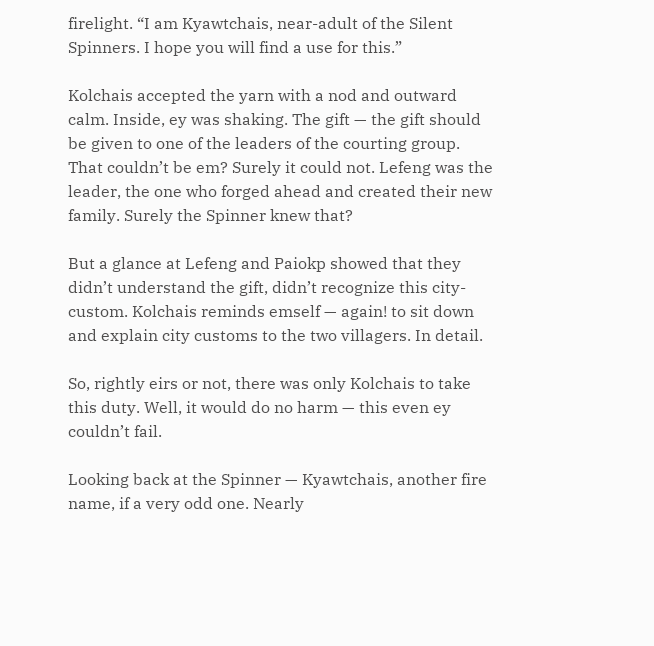firelight. “I am Kyawtchais, near-adult of the Silent Spinners. I hope you will find a use for this.”

Kolchais accepted the yarn with a nod and outward calm. Inside, ey was shaking. The gift — the gift should be given to one of the leaders of the courting group. That couldn’t be em? Surely it could not. Lefeng was the leader, the one who forged ahead and created their new family. Surely the Spinner knew that?

But a glance at Lefeng and Paiokp showed that they didn’t understand the gift, didn’t recognize this city-custom. Kolchais reminds emself — again! to sit down and explain city customs to the two villagers. In detail.

So, rightly eirs or not, there was only Kolchais to take this duty. Well, it would do no harm — this even ey couldn’t fail.

Looking back at the Spinner — Kyawtchais, another fire name, if a very odd one. Nearly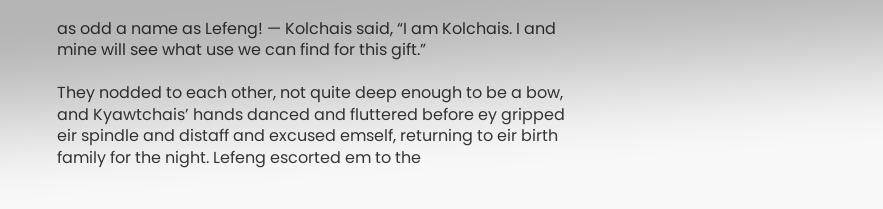as odd a name as Lefeng! — Kolchais said, “I am Kolchais. I and mine will see what use we can find for this gift.”

They nodded to each other, not quite deep enough to be a bow, and Kyawtchais’ hands danced and fluttered before ey gripped eir spindle and distaff and excused emself, returning to eir birth family for the night. Lefeng escorted em to the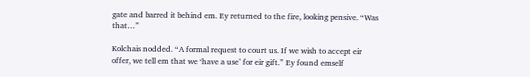gate and barred it behind em. Ey returned to the fire, looking pensive. “Was that…”

Kolchais nodded. “A formal request to court us. If we wish to accept eir offer, we tell em that we ‘have a use’ for eir gift.” Ey found emself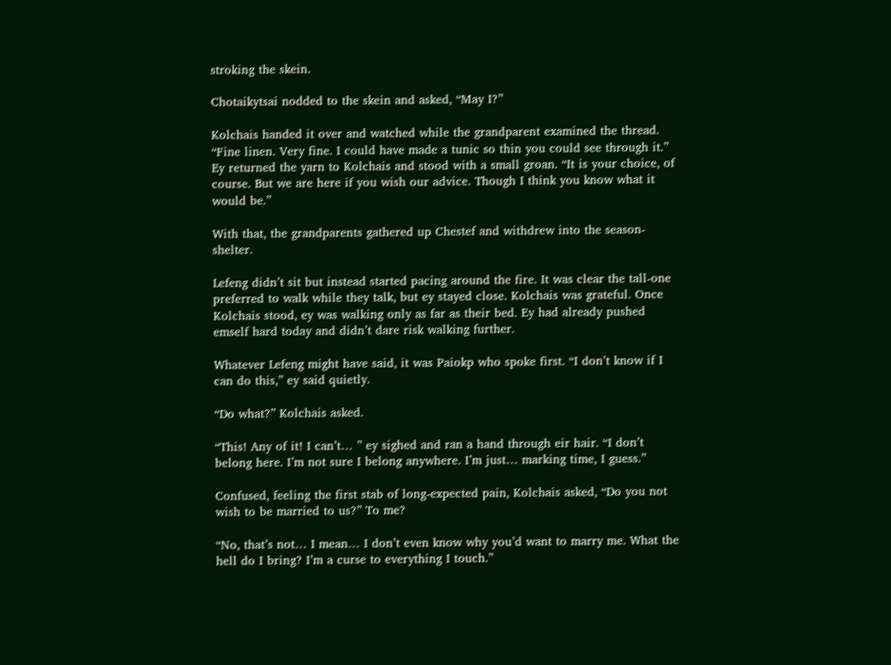stroking the skein.

Chotaikytsai nodded to the skein and asked, “May I?”

Kolchais handed it over and watched while the grandparent examined the thread. “Fine linen. Very fine. I could have made a tunic so thin you could see through it.” Ey returned the yarn to Kolchais and stood with a small groan. “It is your choice, of course. But we are here if you wish our advice. Though I think you know what it would be.”

With that, the grandparents gathered up Chestef and withdrew into the season-shelter.

Lefeng didn’t sit but instead started pacing around the fire. It was clear the tall-one preferred to walk while they talk, but ey stayed close. Kolchais was grateful. Once Kolchais stood, ey was walking only as far as their bed. Ey had already pushed emself hard today and didn’t dare risk walking further.

Whatever Lefeng might have said, it was Paiokp who spoke first. “I don’t know if I can do this,” ey said quietly.

“Do what?” Kolchais asked.

“This! Any of it! I can’t… ” ey sighed and ran a hand through eir hair. “I don’t belong here. I’m not sure I belong anywhere. I’m just… marking time, I guess.”

Confused, feeling the first stab of long-expected pain, Kolchais asked, “Do you not wish to be married to us?” To me?

“No, that’s not… I mean… I don’t even know why you’d want to marry me. What the hell do I bring? I’m a curse to everything I touch.”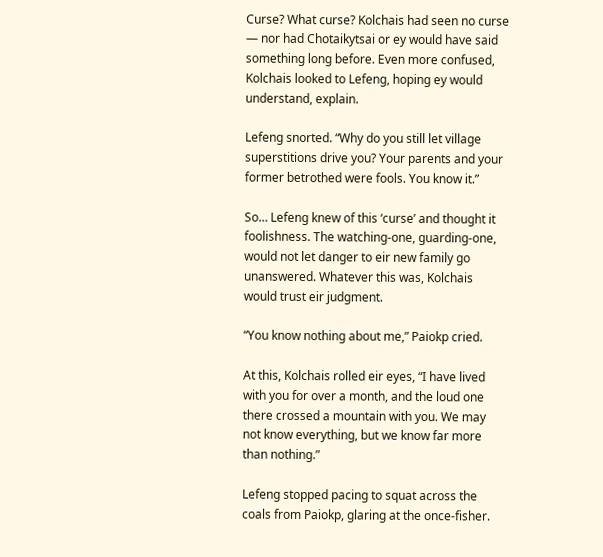Curse? What curse? Kolchais had seen no curse — nor had Chotaikytsai or ey would have said something long before. Even more confused, Kolchais looked to Lefeng, hoping ey would understand, explain.

Lefeng snorted. “Why do you still let village superstitions drive you? Your parents and your former betrothed were fools. You know it.”

So… Lefeng knew of this ‘curse’ and thought it foolishness. The watching-one, guarding-one, would not let danger to eir new family go unanswered. Whatever this was, Kolchais would trust eir judgment.

“You know nothing about me,” Paiokp cried.

At this, Kolchais rolled eir eyes, “I have lived with you for over a month, and the loud one there crossed a mountain with you. We may not know everything, but we know far more than nothing.”

Lefeng stopped pacing to squat across the coals from Paiokp, glaring at the once-fisher.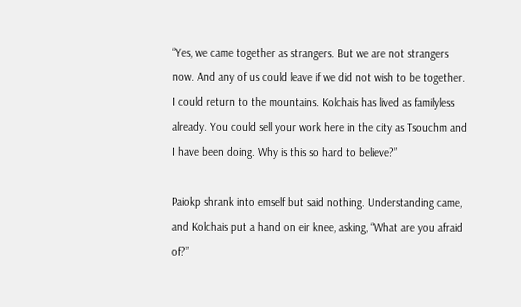“Yes, we came together as strangers. But we are not strangers now. And any of us could leave if we did not wish to be together. I could return to the mountains. Kolchais has lived as familyless already. You could sell your work here in the city as Tsouchm and I have been doing. Why is this so hard to believe?”

Paiokp shrank into emself but said nothing. Understanding came, and Kolchais put a hand on eir knee, asking, “What are you afraid of?”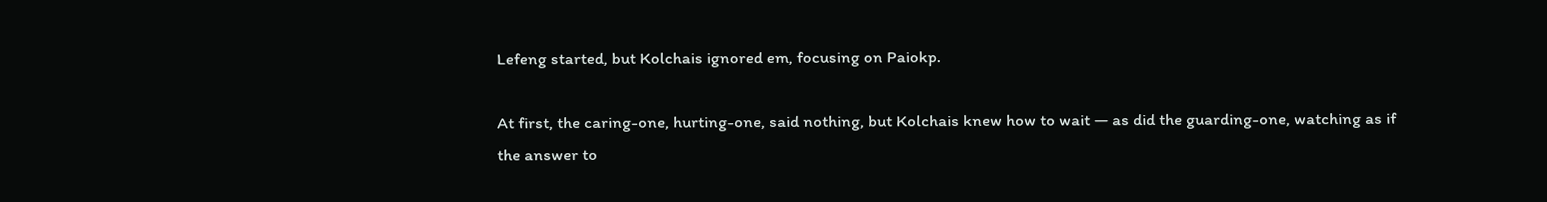Lefeng started, but Kolchais ignored em, focusing on Paiokp.

At first, the caring-one, hurting-one, said nothing, but Kolchais knew how to wait — as did the guarding-one, watching as if the answer to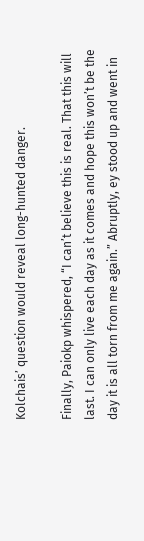Kolchais’ question would reveal long-hunted danger.

Finally, Paiokp whispered, “I can’t believe this is real. That this will last. I can only live each day as it comes and hope this won’t be the day it is all torn from me again.” Abruptly, ey stood up and went in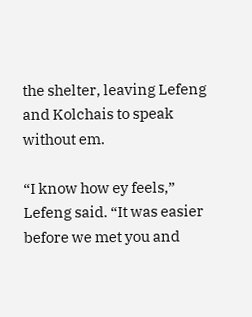the shelter, leaving Lefeng and Kolchais to speak without em.

“I know how ey feels,” Lefeng said. “It was easier before we met you and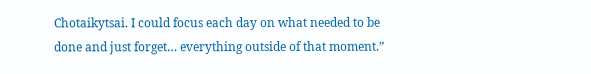Chotaikytsai. I could focus each day on what needed to be done and just forget… everything outside of that moment.”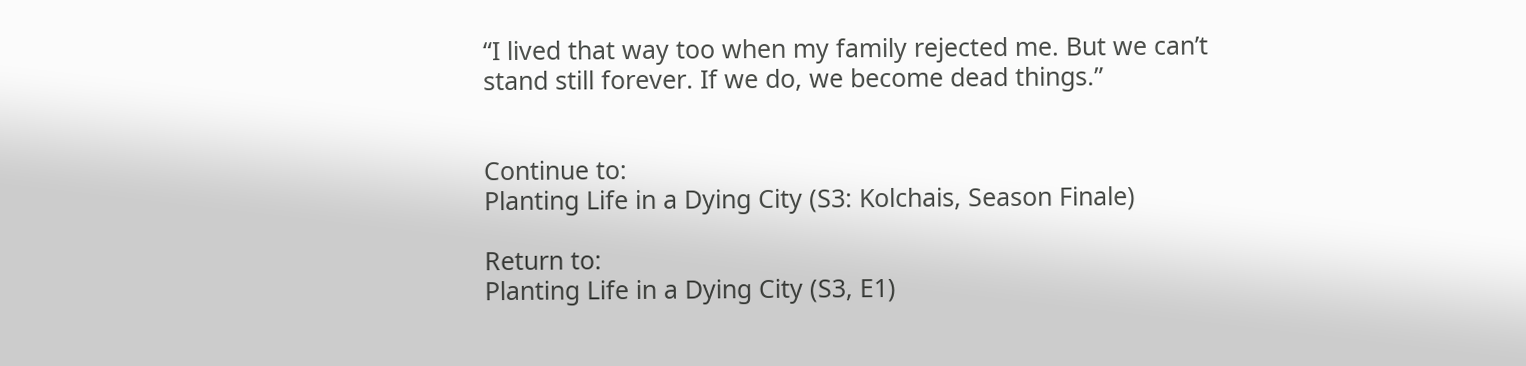“I lived that way too when my family rejected me. But we can’t stand still forever. If we do, we become dead things.”


Continue to:
Planting Life in a Dying City (S3: Kolchais, Season Finale)

Return to:
Planting Life in a Dying City (S3, E1)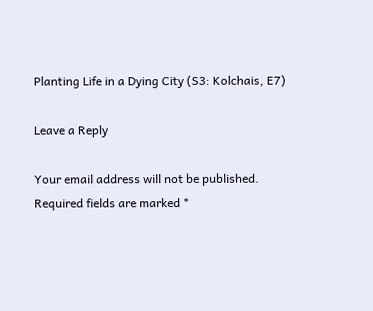Planting Life in a Dying City (S3: Kolchais, E7)

Leave a Reply

Your email address will not be published. Required fields are marked *